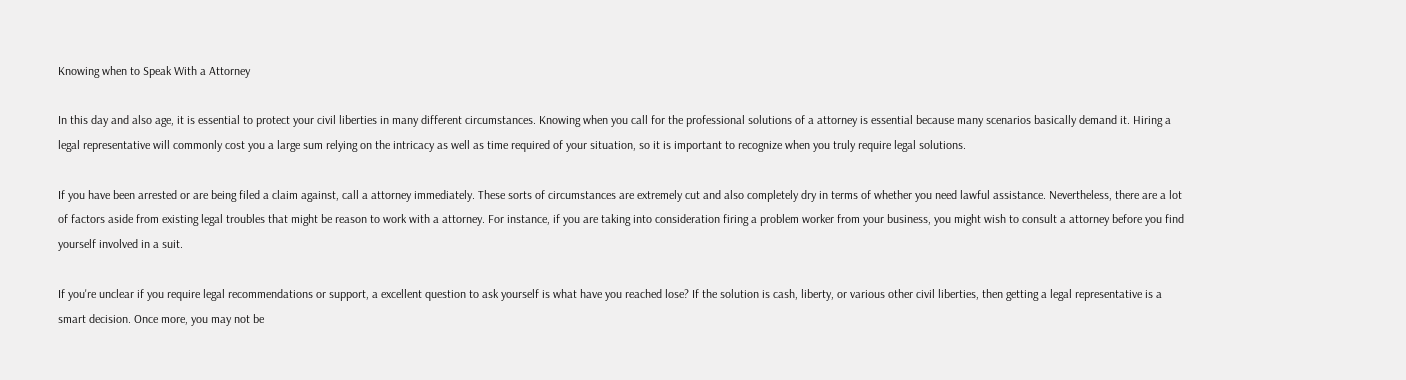Knowing when to Speak With a Attorney

In this day and also age, it is essential to protect your civil liberties in many different circumstances. Knowing when you call for the professional solutions of a attorney is essential because many scenarios basically demand it. Hiring a legal representative will commonly cost you a large sum relying on the intricacy as well as time required of your situation, so it is important to recognize when you truly require legal solutions.

If you have been arrested or are being filed a claim against, call a attorney immediately. These sorts of circumstances are extremely cut and also completely dry in terms of whether you need lawful assistance. Nevertheless, there are a lot of factors aside from existing legal troubles that might be reason to work with a attorney. For instance, if you are taking into consideration firing a problem worker from your business, you might wish to consult a attorney before you find yourself involved in a suit.

If you're unclear if you require legal recommendations or support, a excellent question to ask yourself is what have you reached lose? If the solution is cash, liberty, or various other civil liberties, then getting a legal representative is a smart decision. Once more, you may not be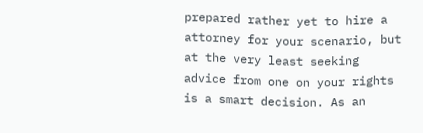prepared rather yet to hire a attorney for your scenario, but at the very least seeking advice from one on your rights is a smart decision. As an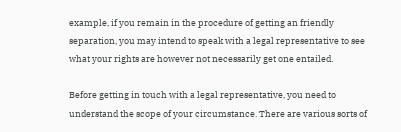example, if you remain in the procedure of getting an friendly separation, you may intend to speak with a legal representative to see what your rights are however not necessarily get one entailed.

Before getting in touch with a legal representative, you need to understand the scope of your circumstance. There are various sorts of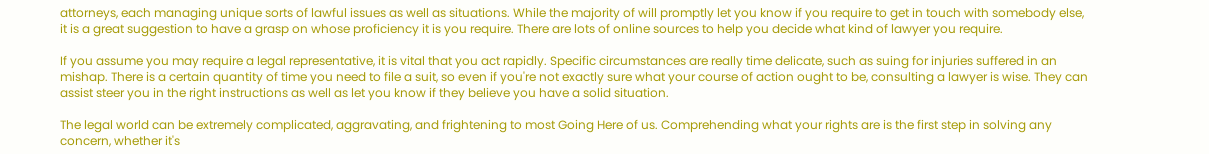attorneys, each managing unique sorts of lawful issues as well as situations. While the majority of will promptly let you know if you require to get in touch with somebody else, it is a great suggestion to have a grasp on whose proficiency it is you require. There are lots of online sources to help you decide what kind of lawyer you require.

If you assume you may require a legal representative, it is vital that you act rapidly. Specific circumstances are really time delicate, such as suing for injuries suffered in an mishap. There is a certain quantity of time you need to file a suit, so even if you're not exactly sure what your course of action ought to be, consulting a lawyer is wise. They can assist steer you in the right instructions as well as let you know if they believe you have a solid situation.

The legal world can be extremely complicated, aggravating, and frightening to most Going Here of us. Comprehending what your rights are is the first step in solving any concern, whether it's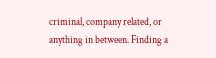criminal, company related, or anything in between. Finding a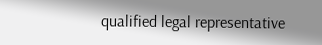qualified legal representative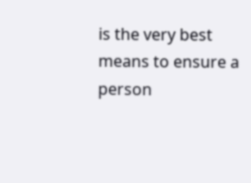is the very best means to ensure a person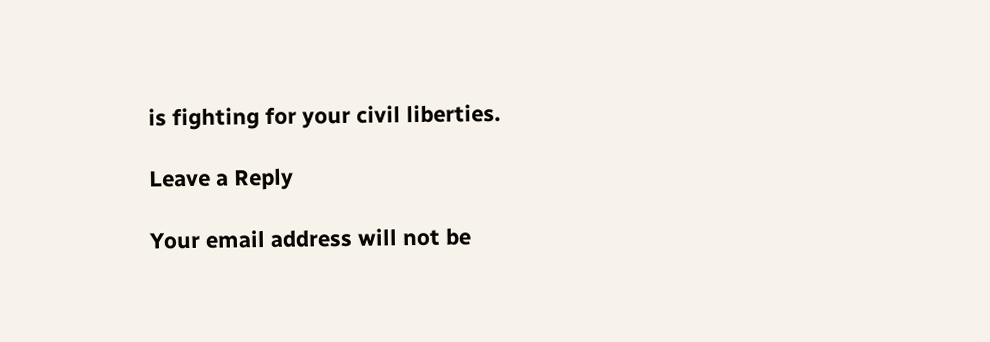is fighting for your civil liberties.

Leave a Reply

Your email address will not be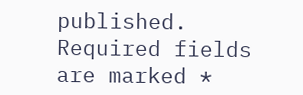published. Required fields are marked *